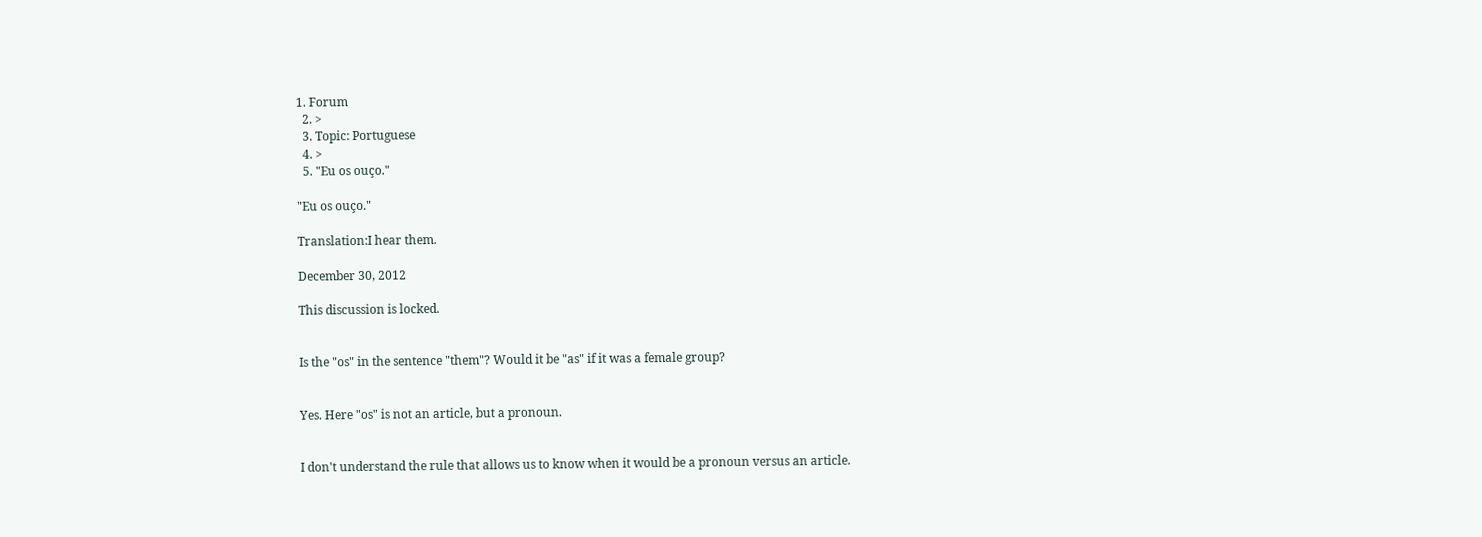1. Forum
  2. >
  3. Topic: Portuguese
  4. >
  5. "Eu os ouço."

"Eu os ouço."

Translation:I hear them.

December 30, 2012

This discussion is locked.


Is the "os" in the sentence "them"? Would it be "as" if it was a female group?


Yes. Here "os" is not an article, but a pronoun.


I don't understand the rule that allows us to know when it would be a pronoun versus an article.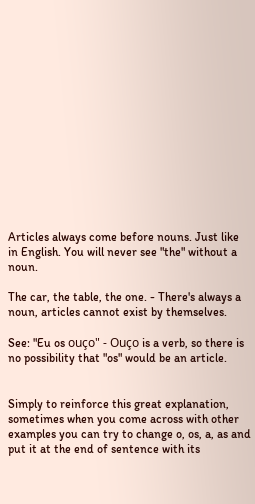Articles always come before nouns. Just like in English. You will never see "the" without a noun.

The car, the table, the one. - There's always a noun, articles cannot exist by themselves.

See: "Eu os ouço" - Ouço is a verb, so there is no possibility that "os" would be an article.


Simply to reinforce this great explanation, sometimes when you come across with other examples you can try to change o, os, a, as and put it at the end of sentence with its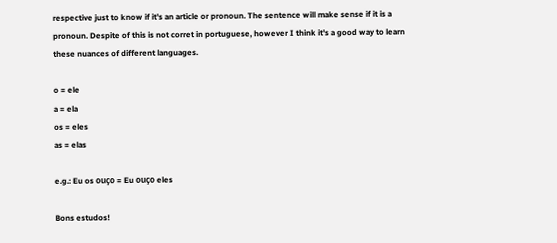respective just to know if it's an article or pronoun. The sentence will make sense if it is a pronoun. Despite of this is not corret in portuguese, however I think it's a good way to learn these nuances of different languages.

o = ele
a = ela
os = eles
as = elas

e.g.: Eu os ouço = Eu ouço eles

Bons estudos!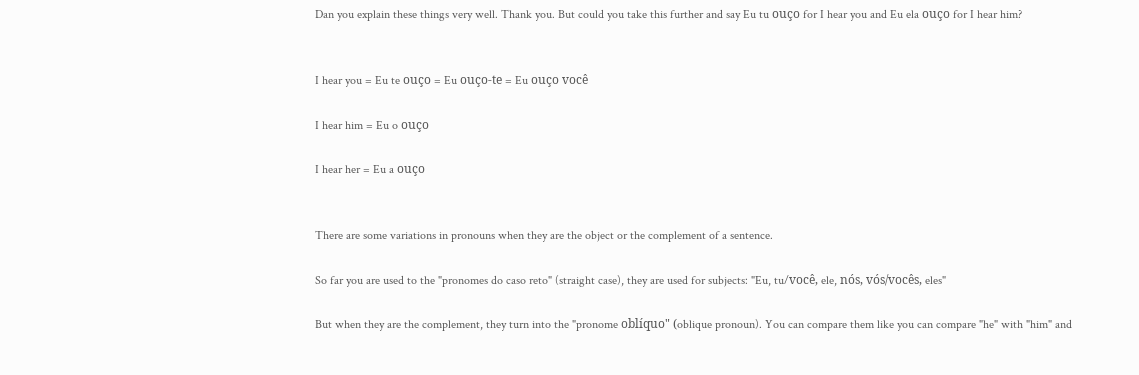Dan you explain these things very well. Thank you. But could you take this further and say Eu tu ouço for I hear you and Eu ela ouço for I hear him?


I hear you = Eu te ouço = Eu ouço-te = Eu ouço você

I hear him = Eu o ouço

I hear her = Eu a ouço


There are some variations in pronouns when they are the object or the complement of a sentence.

So far you are used to the "pronomes do caso reto" (straight case), they are used for subjects: "Eu, tu/você, ele, nós, vós/vocês, eles"

But when they are the complement, they turn into the "pronome oblíquo" (oblique pronoun). You can compare them like you can compare "he" with "him" and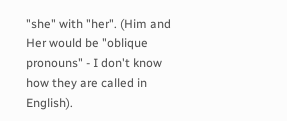"she" with "her". (Him and Her would be "oblique pronouns" - I don't know how they are called in English).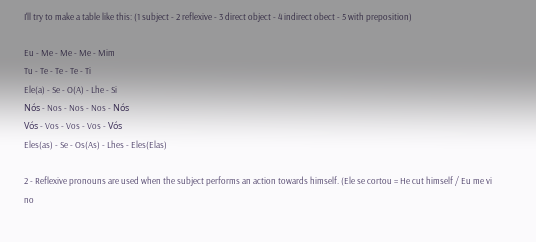I'll try to make a table like this: (1 subject - 2 reflexive - 3 direct object - 4 indirect obect - 5 with preposition)

Eu - Me - Me - Me - Mim
Tu - Te - Te - Te - Ti
Ele(a) - Se - O(A) - Lhe - Si
Nós - Nos - Nos - Nos - Nós
Vós - Vos - Vos - Vos - Vós
Eles(as) - Se - Os(As) - Lhes - Eles(Elas)

2 - Reflexive pronouns are used when the subject performs an action towards himself. (Ele se cortou = He cut himself / Eu me vi no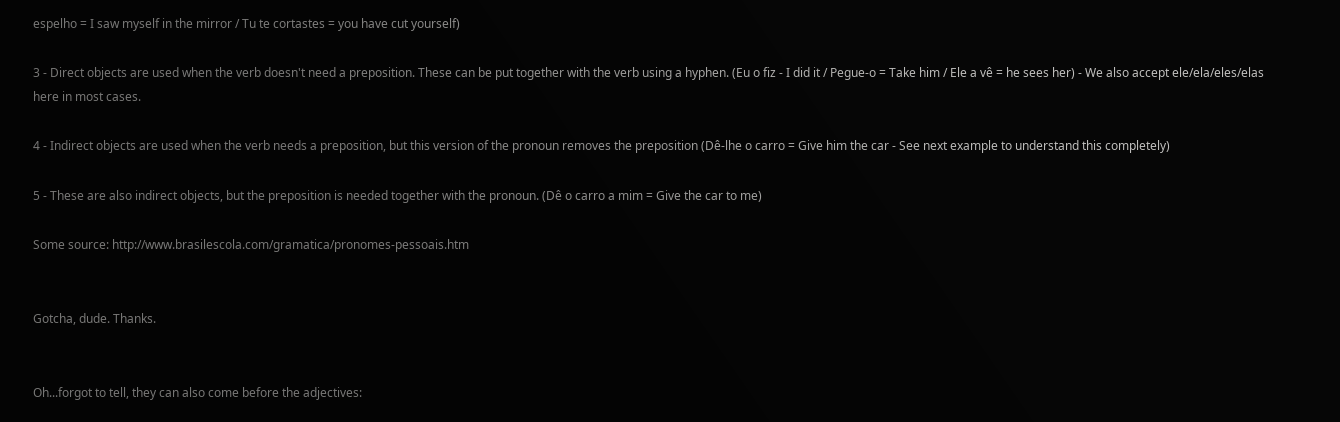espelho = I saw myself in the mirror / Tu te cortastes = you have cut yourself)

3 - Direct objects are used when the verb doesn't need a preposition. These can be put together with the verb using a hyphen. (Eu o fiz - I did it / Pegue-o = Take him / Ele a vê = he sees her) - We also accept ele/ela/eles/elas here in most cases.

4 - Indirect objects are used when the verb needs a preposition, but this version of the pronoun removes the preposition (Dê-lhe o carro = Give him the car - See next example to understand this completely)

5 - These are also indirect objects, but the preposition is needed together with the pronoun. (Dê o carro a mim = Give the car to me)

Some source: http://www.brasilescola.com/gramatica/pronomes-pessoais.htm


Gotcha, dude. Thanks.


Oh...forgot to tell, they can also come before the adjectives: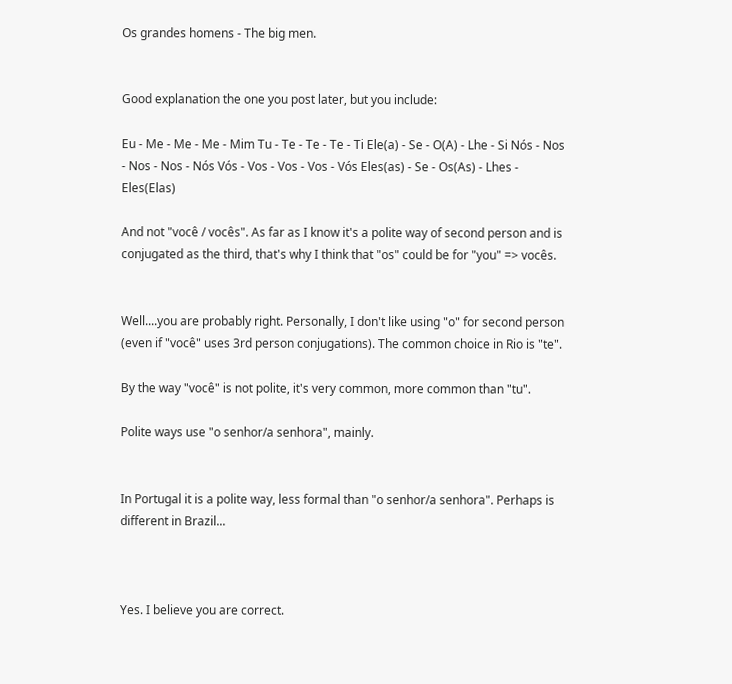Os grandes homens - The big men.


Good explanation the one you post later, but you include:

Eu - Me - Me - Me - Mim Tu - Te - Te - Te - Ti Ele(a) - Se - O(A) - Lhe - Si Nós - Nos - Nos - Nos - Nós Vós - Vos - Vos - Vos - Vós Eles(as) - Se - Os(As) - Lhes - Eles(Elas)

And not "você / vocês". As far as I know it's a polite way of second person and is conjugated as the third, that's why I think that "os" could be for "you" => vocês.


Well....you are probably right. Personally, I don't like using "o" for second person (even if "você" uses 3rd person conjugations). The common choice in Rio is "te".

By the way "você" is not polite, it's very common, more common than "tu".

Polite ways use "o senhor/a senhora", mainly.


In Portugal it is a polite way, less formal than "o senhor/a senhora". Perhaps is different in Brazil...



Yes. I believe you are correct.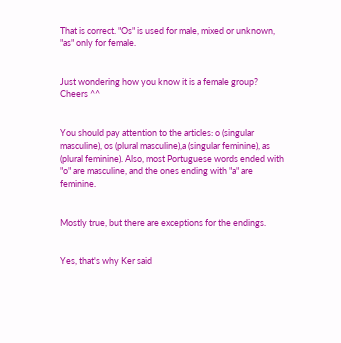That is correct. "Os" is used for male, mixed or unknown, "as" only for female.


Just wondering how you know it is a female group? Cheers ^^


You should pay attention to the articles: o (singular masculine), os (plural masculine),a (singular feminine), as (plural feminine). Also, most Portuguese words ended with "o" are masculine, and the ones ending with "a" are feminine.


Mostly true, but there are exceptions for the endings.


Yes, that's why Ker said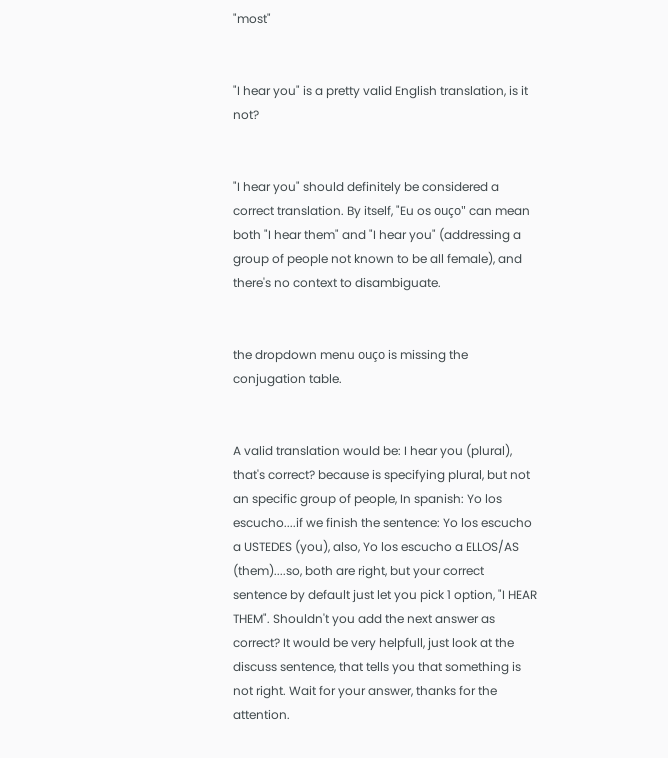"most"


"I hear you" is a pretty valid English translation, is it not?


"I hear you" should definitely be considered a correct translation. By itself, "Eu os ouço" can mean both "I hear them" and "I hear you" (addressing a group of people not known to be all female), and there's no context to disambiguate.


the dropdown menu ouço is missing the conjugation table.


A valid translation would be: I hear you (plural), that's correct? because is specifying plural, but not an specific group of people, In spanish: Yo los escucho....if we finish the sentence: Yo los escucho a USTEDES (you), also, Yo los escucho a ELLOS/AS (them)....so, both are right, but your correct sentence by default just let you pick 1 option, "I HEAR THEM". Shouldn't you add the next answer as correct? It would be very helpfull, just look at the discuss sentence, that tells you that something is not right. Wait for your answer, thanks for the attention.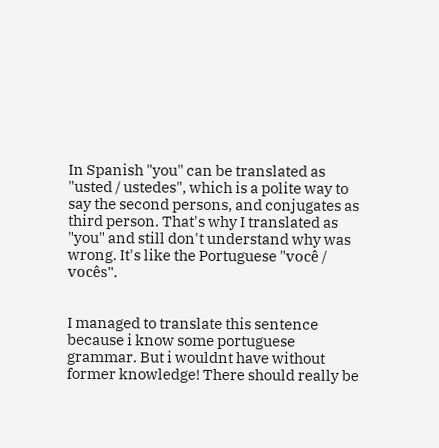In Spanish "you" can be translated as "usted / ustedes", which is a polite way to say the second persons, and conjugates as third person. That's why I translated as "you" and still don't understand why was wrong. It's like the Portuguese "você / vocês".


I managed to translate this sentence because i know some portuguese grammar. But i wouldnt have without former knowledge! There should really be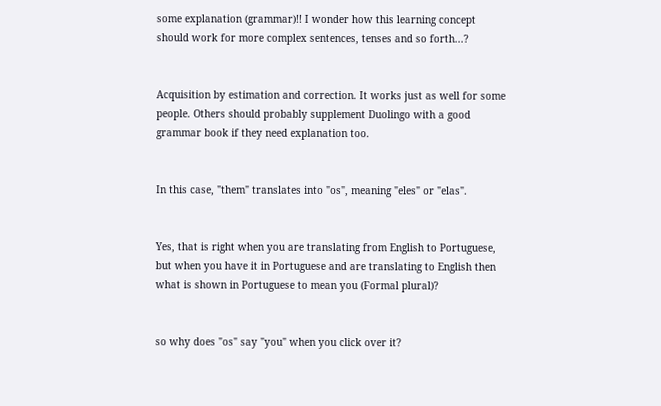some explanation (grammar)!! I wonder how this learning concept should work for more complex sentences, tenses and so forth...?


Acquisition by estimation and correction. It works just as well for some people. Others should probably supplement Duolingo with a good grammar book if they need explanation too.


In this case, "them" translates into "os", meaning "eles" or "elas".


Yes, that is right when you are translating from English to Portuguese, but when you have it in Portuguese and are translating to English then what is shown in Portuguese to mean you (Formal plural)?


so why does "os" say "you" when you click over it?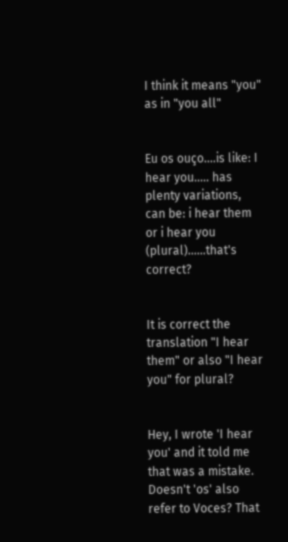I think it means "you" as in "you all"


Eu os ouço....is like: I hear you..... has plenty variations, can be: i hear them or i hear you (plural)......that's correct?


It is correct the translation "I hear them" or also "I hear you" for plural?


Hey, I wrote 'I hear you' and it told me that was a mistake. Doesn't 'os' also refer to Voces? That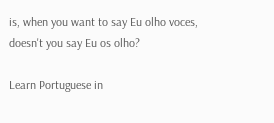is, when you want to say Eu olho voces, doesn't you say Eu os olho?

Learn Portuguese in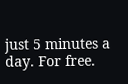just 5 minutes a day. For free.